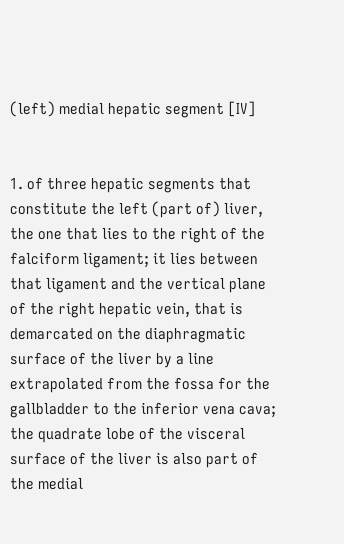(left) medial hepatic segment [IV]


1. of three hepatic segments that constitute the left (part of) liver, the one that lies to the right of the falciform ligament; it lies between that ligament and the vertical plane of the right hepatic vein, that is demarcated on the diaphragmatic surface of the liver by a line extrapolated from the fossa for the gallbladder to the inferior vena cava; the quadrate lobe of the visceral surface of the liver is also part of the medial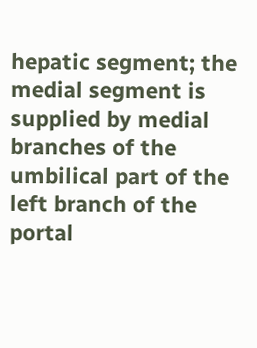hepatic segment; the medial segment is supplied by medial branches of the umbilical part of the left branch of the portal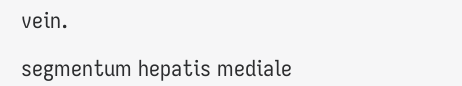vein.

segmentum hepatis mediale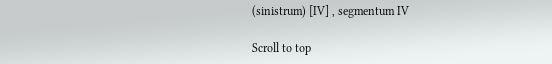(sinistrum) [IV] , segmentum IV

Scroll to top